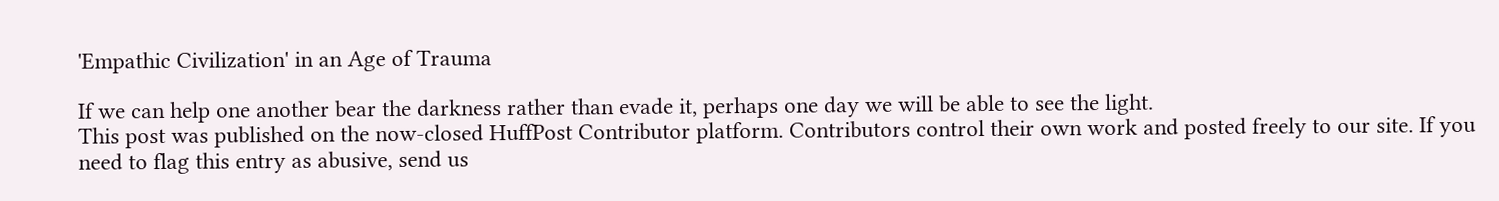'Empathic Civilization' in an Age of Trauma

If we can help one another bear the darkness rather than evade it, perhaps one day we will be able to see the light.
This post was published on the now-closed HuffPost Contributor platform. Contributors control their own work and posted freely to our site. If you need to flag this entry as abusive, send us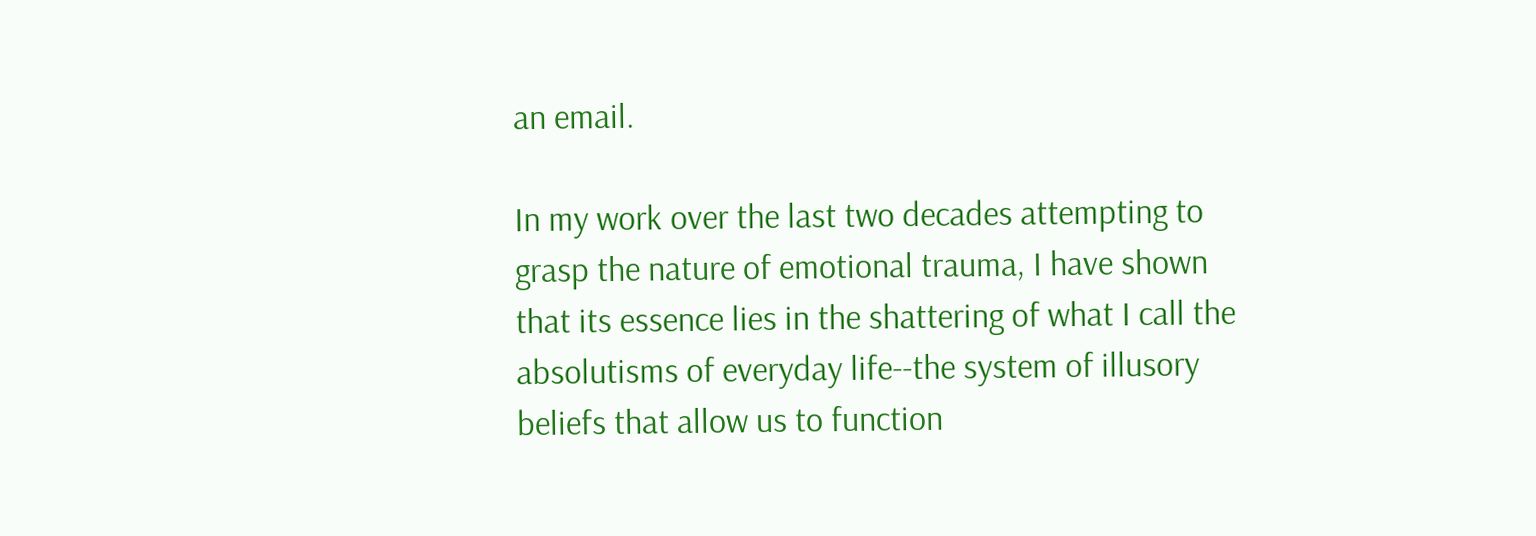an email.

In my work over the last two decades attempting to grasp the nature of emotional trauma, I have shown that its essence lies in the shattering of what I call the absolutisms of everyday life--the system of illusory beliefs that allow us to function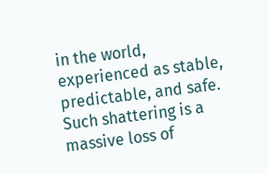in the world, experienced as stable, predictable, and safe. Such shattering is a massive loss of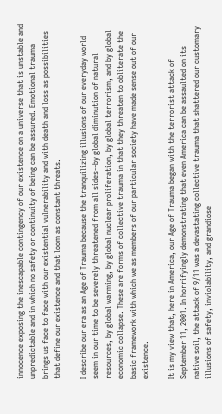innocence exposing the inescapable contingency of our existence on a universe that is unstable and unpredictable and in which no safety or continuity of being can be assured. Emotional trauma brings us face to face with our existential vulnerability and with death and loss as possibilities that define our existence and that loom as constant threats.

I describe our era as an Age of Trauma because the tranquilizing illusions of our everyday world seem in our time to be severely threatened from all sides--by global diminution of natural resources, by global warming, by global nuclear proliferation, by global terrorism, and by global economic collapse. These are forms of collective trauma in that they threaten to obliterate the basic framework with which we as members of our particular society have made sense out of our existence.

It is my view that, here in America, our Age of Trauma began with the terrorist attack of September 11, 2001. In horrifyingly demonstrating that even America can be assaulted on its native soil, the attack of 9/11 was a devastating collective trauma that shattered our customary illusions of safety, inviolability, and grandiose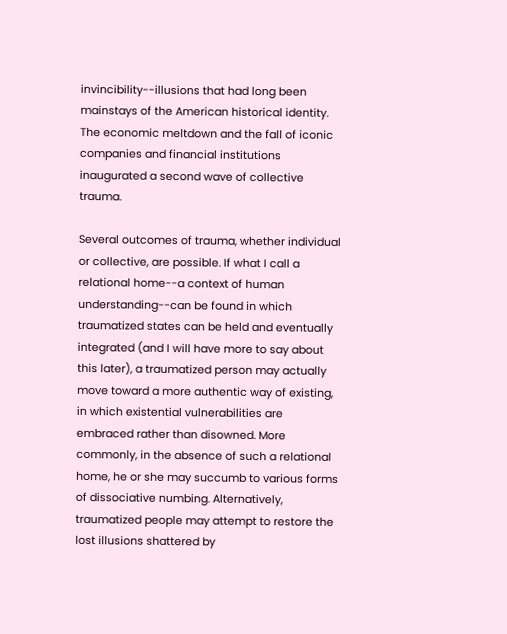invincibility--illusions that had long been mainstays of the American historical identity. The economic meltdown and the fall of iconic companies and financial institutions inaugurated a second wave of collective trauma.

Several outcomes of trauma, whether individual or collective, are possible. If what I call a relational home--a context of human understanding--can be found in which traumatized states can be held and eventually integrated (and I will have more to say about this later), a traumatized person may actually move toward a more authentic way of existing, in which existential vulnerabilities are embraced rather than disowned. More commonly, in the absence of such a relational home, he or she may succumb to various forms of dissociative numbing. Alternatively, traumatized people may attempt to restore the lost illusions shattered by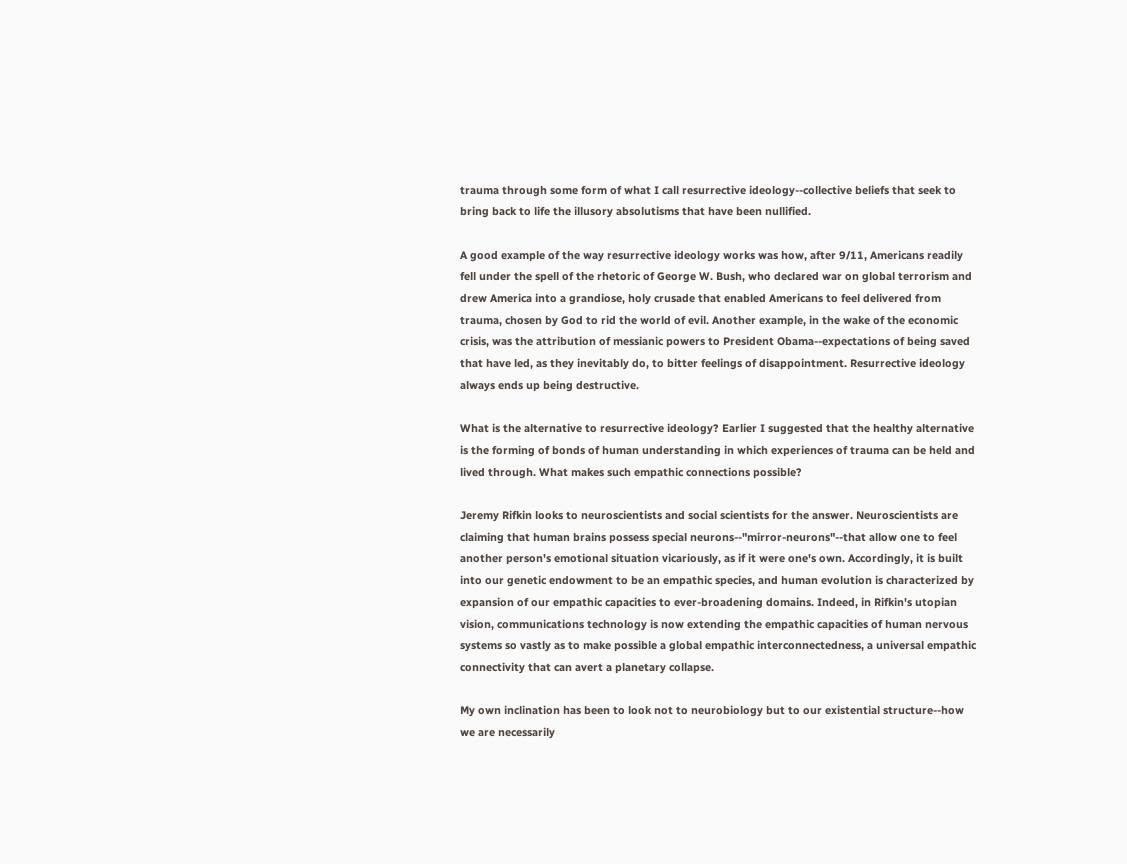trauma through some form of what I call resurrective ideology--collective beliefs that seek to bring back to life the illusory absolutisms that have been nullified.

A good example of the way resurrective ideology works was how, after 9/11, Americans readily fell under the spell of the rhetoric of George W. Bush, who declared war on global terrorism and drew America into a grandiose, holy crusade that enabled Americans to feel delivered from trauma, chosen by God to rid the world of evil. Another example, in the wake of the economic crisis, was the attribution of messianic powers to President Obama--expectations of being saved that have led, as they inevitably do, to bitter feelings of disappointment. Resurrective ideology always ends up being destructive.

What is the alternative to resurrective ideology? Earlier I suggested that the healthy alternative is the forming of bonds of human understanding in which experiences of trauma can be held and lived through. What makes such empathic connections possible?

Jeremy Rifkin looks to neuroscientists and social scientists for the answer. Neuroscientists are claiming that human brains possess special neurons--"mirror-neurons"--that allow one to feel another person's emotional situation vicariously, as if it were one's own. Accordingly, it is built into our genetic endowment to be an empathic species, and human evolution is characterized by expansion of our empathic capacities to ever-broadening domains. Indeed, in Rifkin's utopian vision, communications technology is now extending the empathic capacities of human nervous systems so vastly as to make possible a global empathic interconnectedness, a universal empathic connectivity that can avert a planetary collapse.

My own inclination has been to look not to neurobiology but to our existential structure--how we are necessarily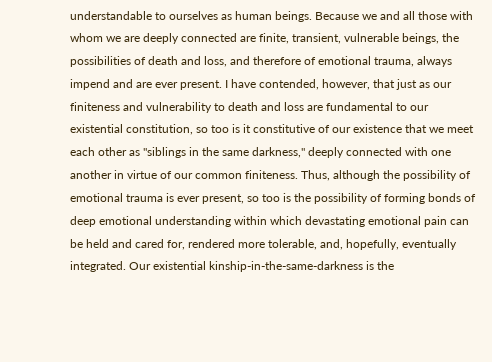understandable to ourselves as human beings. Because we and all those with whom we are deeply connected are finite, transient, vulnerable beings, the possibilities of death and loss, and therefore of emotional trauma, always impend and are ever present. I have contended, however, that just as our finiteness and vulnerability to death and loss are fundamental to our existential constitution, so too is it constitutive of our existence that we meet each other as "siblings in the same darkness," deeply connected with one another in virtue of our common finiteness. Thus, although the possibility of emotional trauma is ever present, so too is the possibility of forming bonds of deep emotional understanding within which devastating emotional pain can be held and cared for, rendered more tolerable, and, hopefully, eventually integrated. Our existential kinship-in-the-same-darkness is the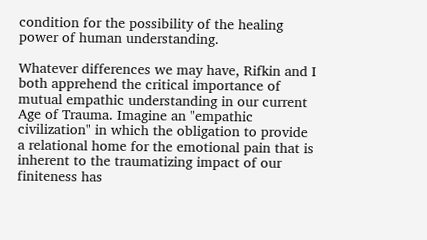condition for the possibility of the healing power of human understanding.

Whatever differences we may have, Rifkin and I both apprehend the critical importance of mutual empathic understanding in our current Age of Trauma. Imagine an "empathic civilization" in which the obligation to provide a relational home for the emotional pain that is inherent to the traumatizing impact of our finiteness has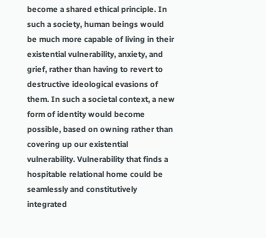become a shared ethical principle. In such a society, human beings would be much more capable of living in their existential vulnerability, anxiety, and grief, rather than having to revert to destructive ideological evasions of them. In such a societal context, a new form of identity would become possible, based on owning rather than covering up our existential vulnerability. Vulnerability that finds a hospitable relational home could be seamlessly and constitutively integrated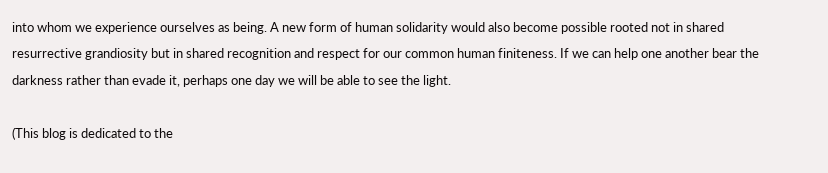into whom we experience ourselves as being. A new form of human solidarity would also become possible rooted not in shared resurrective grandiosity but in shared recognition and respect for our common human finiteness. If we can help one another bear the darkness rather than evade it, perhaps one day we will be able to see the light.

(This blog is dedicated to the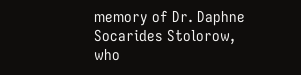memory of Dr. Daphne Socarides Stolorow, who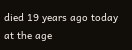died 19 years ago today at the age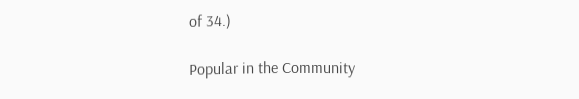of 34.)

Popular in the Community